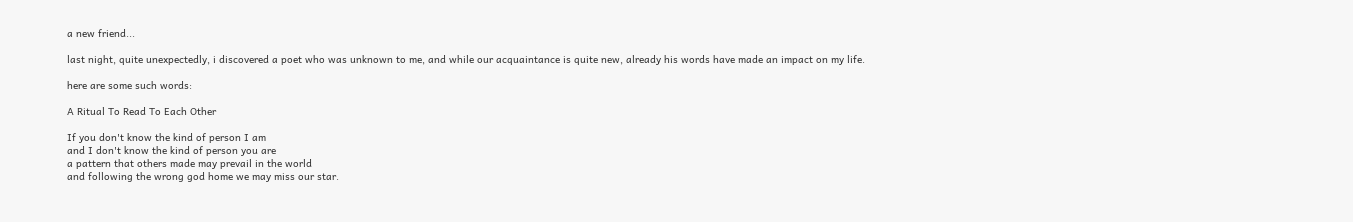a new friend...

last night, quite unexpectedly, i discovered a poet who was unknown to me, and while our acquaintance is quite new, already his words have made an impact on my life.

here are some such words:

A Ritual To Read To Each Other

If you don't know the kind of person I am
and I don't know the kind of person you are
a pattern that others made may prevail in the world
and following the wrong god home we may miss our star.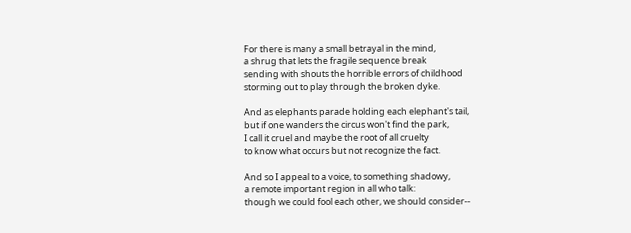For there is many a small betrayal in the mind,
a shrug that lets the fragile sequence break
sending with shouts the horrible errors of childhood
storming out to play through the broken dyke.

And as elephants parade holding each elephant's tail,
but if one wanders the circus won't find the park,
I call it cruel and maybe the root of all cruelty
to know what occurs but not recognize the fact.

And so I appeal to a voice, to something shadowy,
a remote important region in all who talk:
though we could fool each other, we should consider--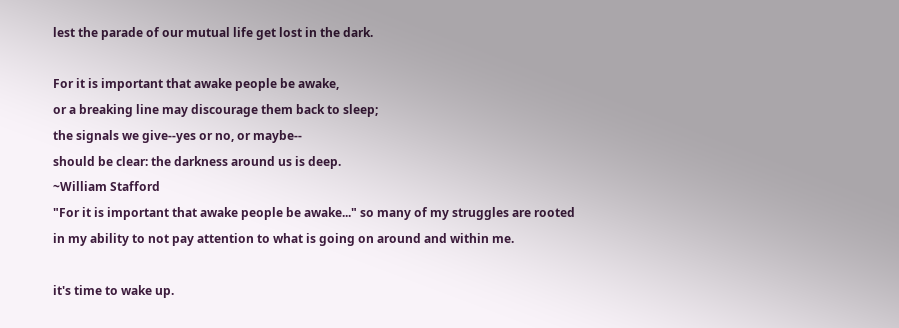lest the parade of our mutual life get lost in the dark.

For it is important that awake people be awake,
or a breaking line may discourage them back to sleep;
the signals we give--yes or no, or maybe--
should be clear: the darkness around us is deep.
~William Stafford
"For it is important that awake people be awake..." so many of my struggles are rooted in my ability to not pay attention to what is going on around and within me.

it's time to wake up.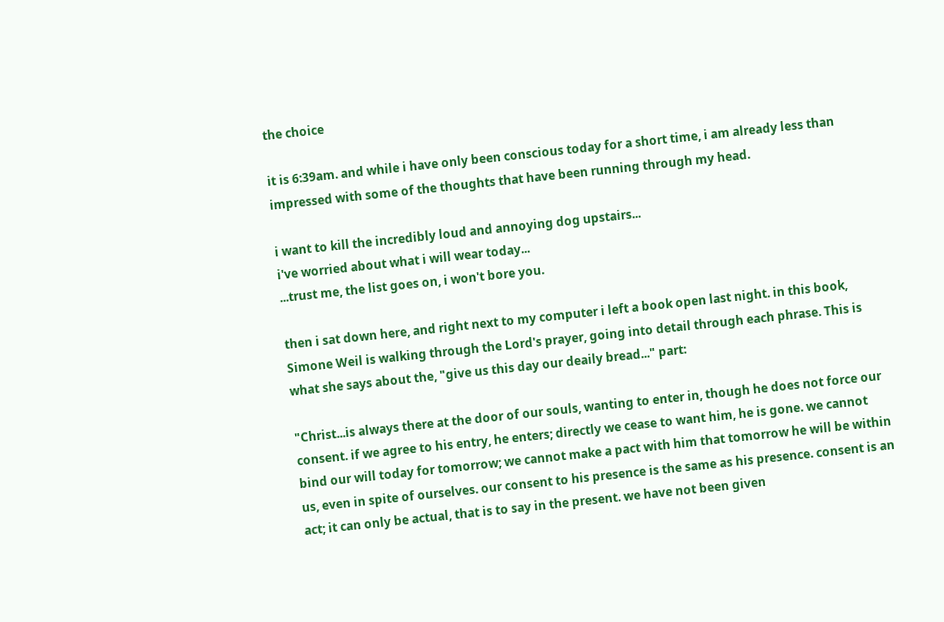the choice

it is 6:39am. and while i have only been conscious today for a short time, i am already less than impressed with some of the thoughts that have been running through my head.

i want to kill the incredibly loud and annoying dog upstairs...
i've worried about what i will wear today...
...trust me, the list goes on, i won't bore you.

then i sat down here, and right next to my computer i left a book open last night. in this book, Simone Weil is walking through the Lord's prayer, going into detail through each phrase. This is what she says about the, "give us this day our deaily bread..." part:

"Christ...is always there at the door of our souls, wanting to enter in, though he does not force our consent. if we agree to his entry, he enters; directly we cease to want him, he is gone. we cannot bind our will today for tomorrow; we cannot make a pact with him that tomorrow he will be within us, even in spite of ourselves. our consent to his presence is the same as his presence. consent is an act; it can only be actual, that is to say in the present. we have not been given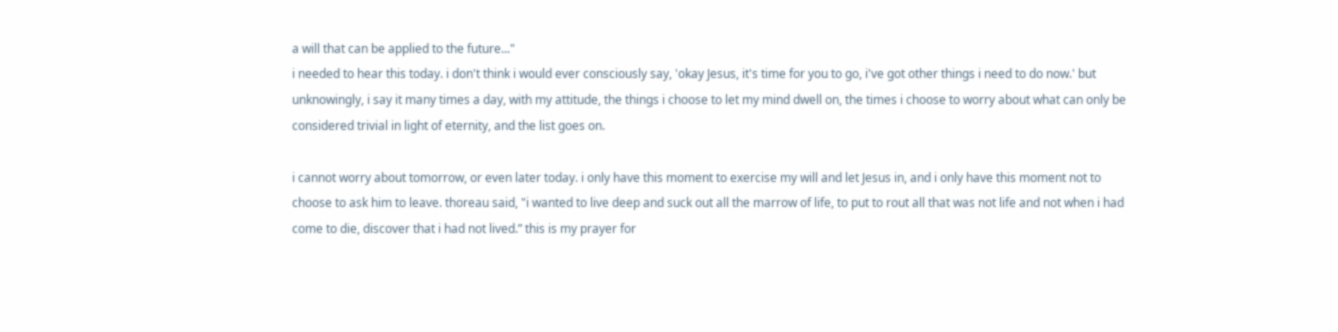a will that can be applied to the future..."
i needed to hear this today. i don't think i would ever consciously say, 'okay Jesus, it's time for you to go, i've got other things i need to do now.' but unknowingly, i say it many times a day, with my attitude, the things i choose to let my mind dwell on, the times i choose to worry about what can only be considered trivial in light of eternity, and the list goes on.

i cannot worry about tomorrow, or even later today. i only have this moment to exercise my will and let Jesus in, and i only have this moment not to choose to ask him to leave. thoreau said, "i wanted to live deep and suck out all the marrow of life, to put to rout all that was not life and not when i had come to die, discover that i had not lived.” this is my prayer for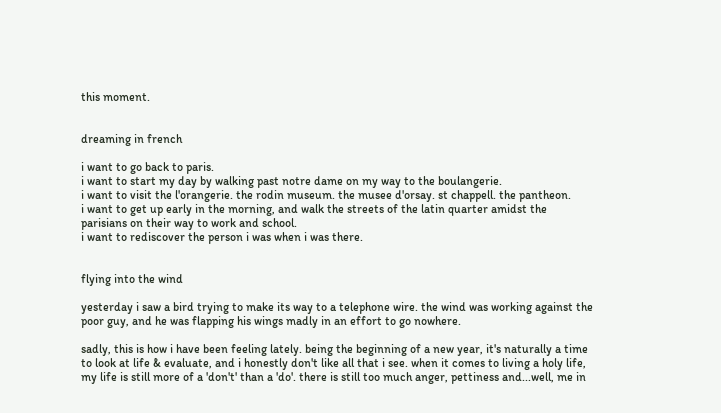this moment.


dreaming in french

i want to go back to paris.
i want to start my day by walking past notre dame on my way to the boulangerie.
i want to visit the l'orangerie. the rodin museum. the musee d'orsay. st chappell. the pantheon.
i want to get up early in the morning, and walk the streets of the latin quarter amidst the parisians on their way to work and school.
i want to rediscover the person i was when i was there.


flying into the wind

yesterday i saw a bird trying to make its way to a telephone wire. the wind was working against the poor guy, and he was flapping his wings madly in an effort to go nowhere.

sadly, this is how i have been feeling lately. being the beginning of a new year, it's naturally a time to look at life & evaluate, and i honestly don't like all that i see. when it comes to living a holy life, my life is still more of a 'don't' than a 'do'. there is still too much anger, pettiness and...well, me in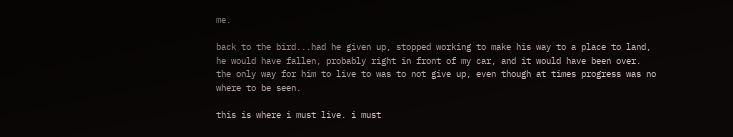me.

back to the bird...had he given up, stopped working to make his way to a place to land, he would have fallen, probably right in front of my car, and it would have been over. the only way for him to live to was to not give up, even though at times progress was no where to be seen.

this is where i must live. i must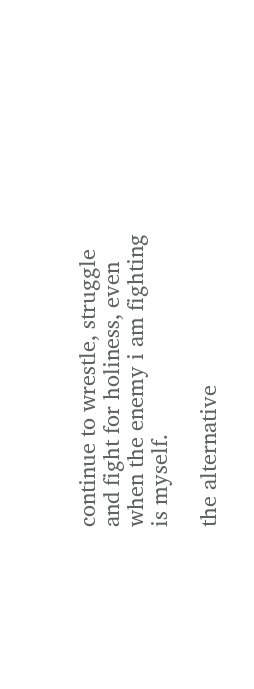continue to wrestle, struggle and fight for holiness, even when the enemy i am fighting is myself.

the alternative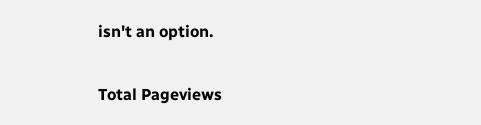isn't an option.

Total Pageviews